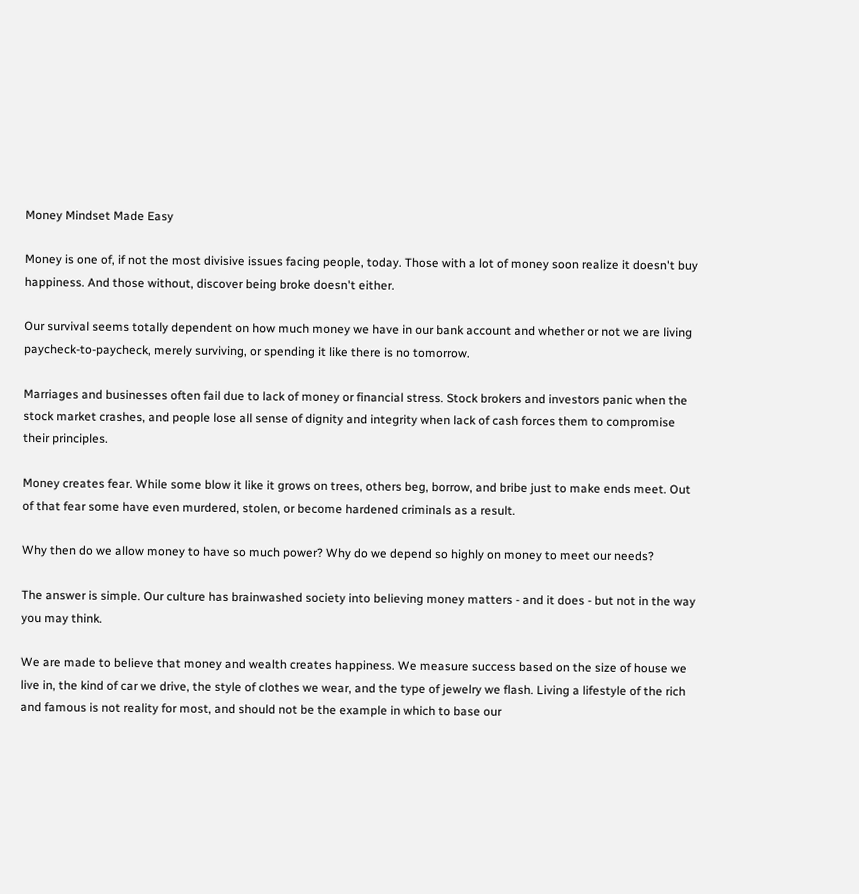Money Mindset Made Easy

Money is one of, if not the most divisive issues facing people, today. Those with a lot of money soon realize it doesn't buy happiness. And those without, discover being broke doesn't either.

Our survival seems totally dependent on how much money we have in our bank account and whether or not we are living paycheck-to-paycheck, merely surviving, or spending it like there is no tomorrow.

Marriages and businesses often fail due to lack of money or financial stress. Stock brokers and investors panic when the stock market crashes, and people lose all sense of dignity and integrity when lack of cash forces them to compromise their principles.

Money creates fear. While some blow it like it grows on trees, others beg, borrow, and bribe just to make ends meet. Out of that fear some have even murdered, stolen, or become hardened criminals as a result.

Why then do we allow money to have so much power? Why do we depend so highly on money to meet our needs?

The answer is simple. Our culture has brainwashed society into believing money matters - and it does - but not in the way you may think.

We are made to believe that money and wealth creates happiness. We measure success based on the size of house we live in, the kind of car we drive, the style of clothes we wear, and the type of jewelry we flash. Living a lifestyle of the rich and famous is not reality for most, and should not be the example in which to base our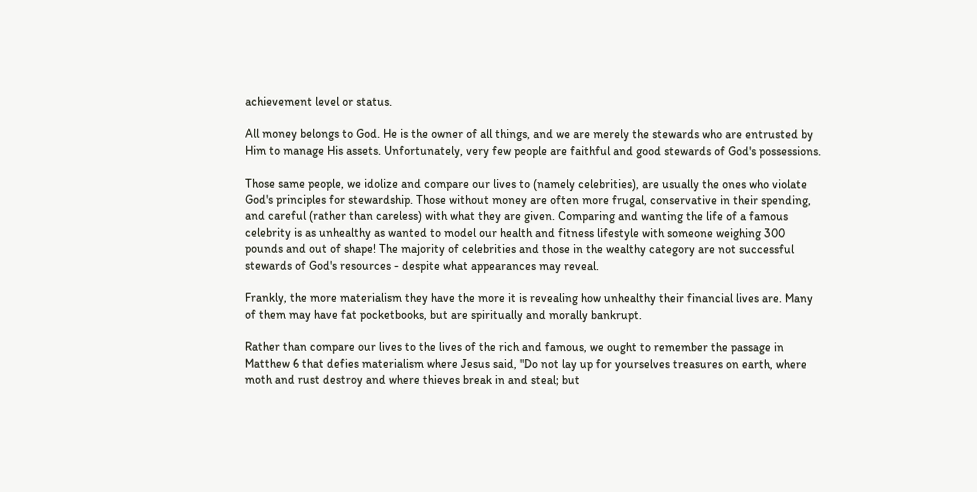achievement level or status.

All money belongs to God. He is the owner of all things, and we are merely the stewards who are entrusted by Him to manage His assets. Unfortunately, very few people are faithful and good stewards of God's possessions.

Those same people, we idolize and compare our lives to (namely celebrities), are usually the ones who violate God's principles for stewardship. Those without money are often more frugal, conservative in their spending, and careful (rather than careless) with what they are given. Comparing and wanting the life of a famous celebrity is as unhealthy as wanted to model our health and fitness lifestyle with someone weighing 300 pounds and out of shape! The majority of celebrities and those in the wealthy category are not successful stewards of God's resources - despite what appearances may reveal.

Frankly, the more materialism they have the more it is revealing how unhealthy their financial lives are. Many of them may have fat pocketbooks, but are spiritually and morally bankrupt.

Rather than compare our lives to the lives of the rich and famous, we ought to remember the passage in Matthew 6 that defies materialism where Jesus said, "Do not lay up for yourselves treasures on earth, where moth and rust destroy and where thieves break in and steal; but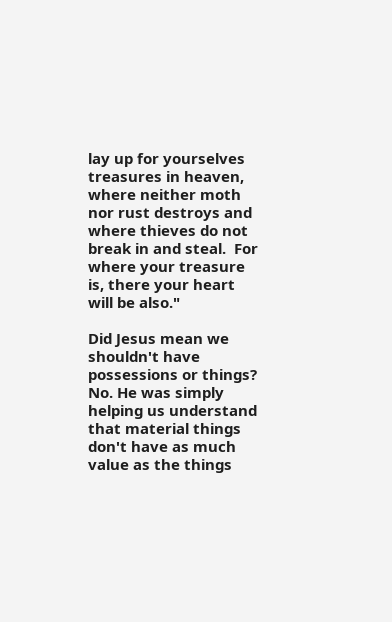lay up for yourselves treasures in heaven, where neither moth nor rust destroys and where thieves do not break in and steal.  For where your treasure is, there your heart will be also."

Did Jesus mean we shouldn't have possessions or things? No. He was simply helping us understand that material things don't have as much value as the things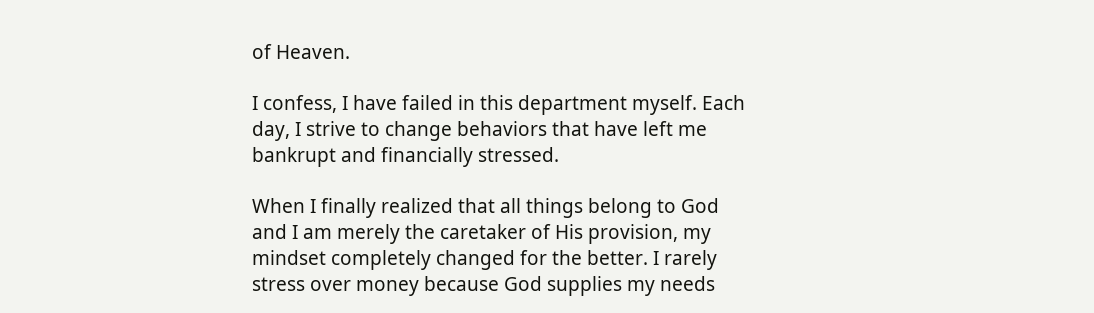of Heaven.

I confess, I have failed in this department myself. Each day, I strive to change behaviors that have left me bankrupt and financially stressed.

When I finally realized that all things belong to God and I am merely the caretaker of His provision, my mindset completely changed for the better. I rarely stress over money because God supplies my needs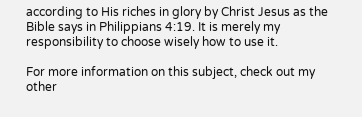according to His riches in glory by Christ Jesus as the Bible says in Philippians 4:19. It is merely my responsibility to choose wisely how to use it.

For more information on this subject, check out my other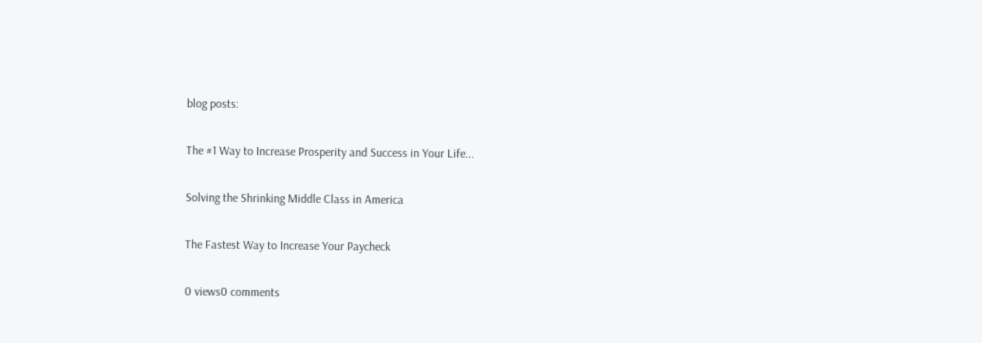blog posts:

The #1 Way to Increase Prosperity and Success in Your Life...

Solving the Shrinking Middle Class in America

The Fastest Way to Increase Your Paycheck

0 views0 comments